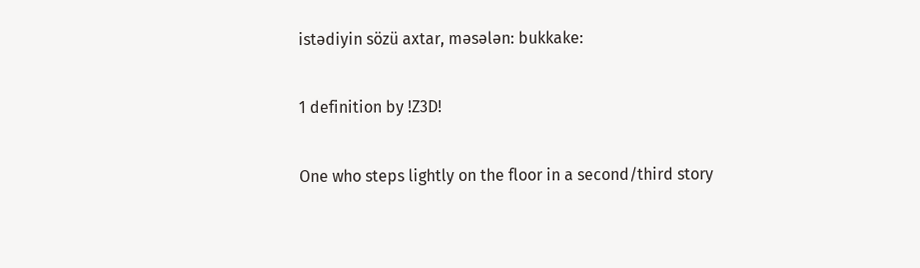istədiyin sözü axtar, məsələn: bukkake:

1 definition by !Z3D!

One who steps lightly on the floor in a second/third story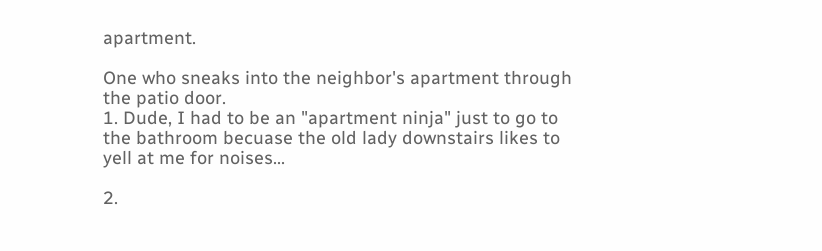apartment.

One who sneaks into the neighbor's apartment through the patio door.
1. Dude, I had to be an "apartment ninja" just to go to the bathroom becuase the old lady downstairs likes to yell at me for noises...

2.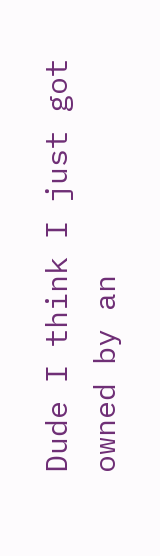Dude I think I just got owned by an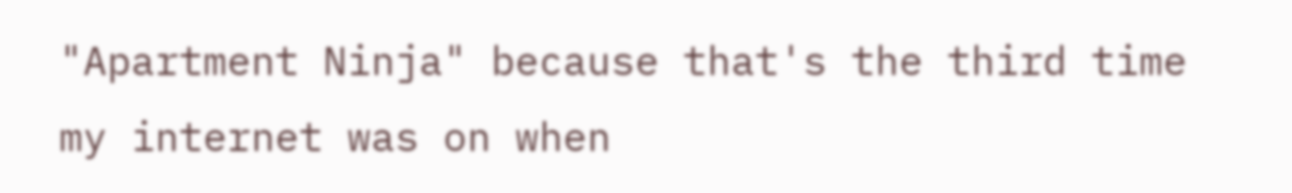"Apartment Ninja" because that's the third time my internet was on when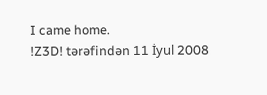I came home.
!Z3D! tərəfindən 11 İyul 2008